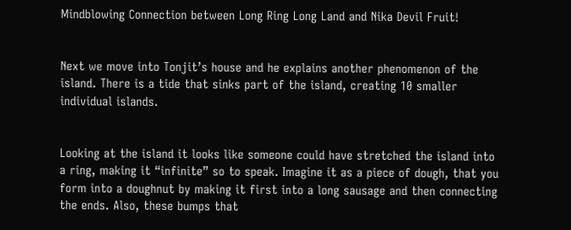Mindblowing Connection between Long Ring Long Land and Nika Devil Fruit!


Next we move into Tonjit’s house and he explains another phenomenon of the island. There is a tide that sinks part of the island, creating 10 smaller individual islands.


Looking at the island it looks like someone could have stretched the island into a ring, making it “infinite” so to speak. Imagine it as a piece of dough, that you form into a doughnut by making it first into a long sausage and then connecting the ends. Also, these bumps that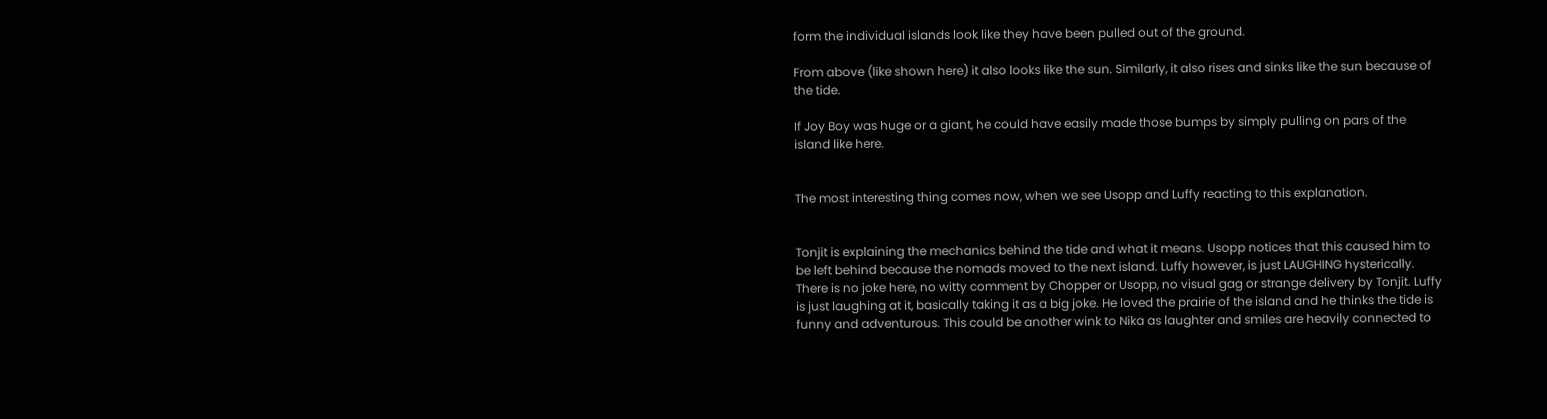form the individual islands look like they have been pulled out of the ground.

From above (like shown here) it also looks like the sun. Similarly, it also rises and sinks like the sun because of the tide.

If Joy Boy was huge or a giant, he could have easily made those bumps by simply pulling on pars of the island like here.


The most interesting thing comes now, when we see Usopp and Luffy reacting to this explanation.


Tonjit is explaining the mechanics behind the tide and what it means. Usopp notices that this caused him to be left behind because the nomads moved to the next island. Luffy however, is just LAUGHING hysterically. There is no joke here, no witty comment by Chopper or Usopp, no visual gag or strange delivery by Tonjit. Luffy is just laughing at it, basically taking it as a big joke. He loved the prairie of the island and he thinks the tide is funny and adventurous. This could be another wink to Nika as laughter and smiles are heavily connected to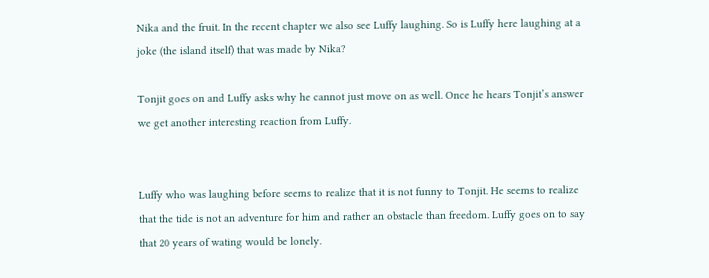Nika and the fruit. In the recent chapter we also see Luffy laughing. So is Luffy here laughing at a joke (the island itself) that was made by Nika?

Tonjit goes on and Luffy asks why he cannot just move on as well. Once he hears Tonjit’s answer we get another interesting reaction from Luffy.


Luffy who was laughing before seems to realize that it is not funny to Tonjit. He seems to realize that the tide is not an adventure for him and rather an obstacle than freedom. Luffy goes on to say that 20 years of wating would be lonely.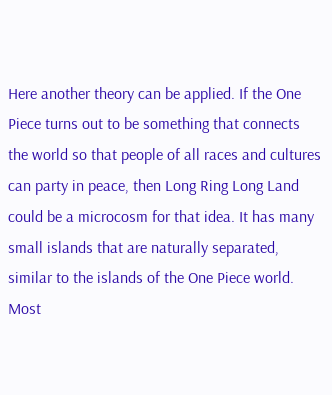Here another theory can be applied. If the One Piece turns out to be something that connects the world so that people of all races and cultures can party in peace, then Long Ring Long Land could be a microcosm for that idea. It has many small islands that are naturally separated, similar to the islands of the One Piece world. Most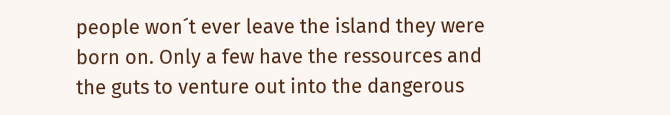people won´t ever leave the island they were born on. Only a few have the ressources and the guts to venture out into the dangerous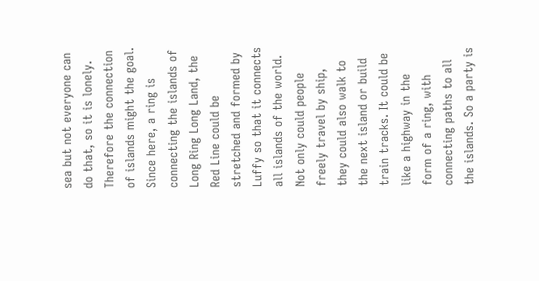sea but not everyone can do that, so it is lonely. Therefore the connection of islands might the goal. Since here, a ring is connecting the islands of Long Ring Long Land, the Red Line could be stretched and formed by Luffy so that it connects all islands of the world. Not only could people freely travel by ship, they could also walk to the next island or build train tracks. It could be like a highway in the form of a ring, with connecting paths to all the islands. So a party is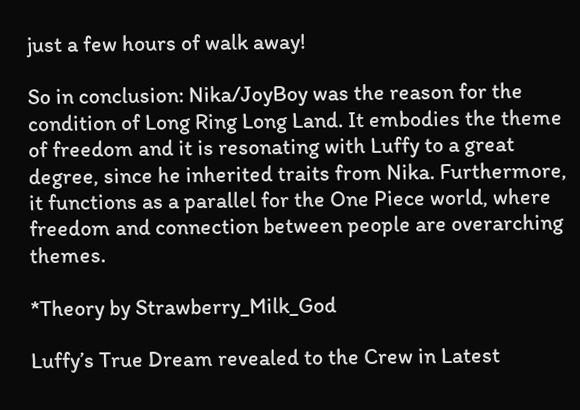just a few hours of walk away!

So in conclusion: Nika/JoyBoy was the reason for the condition of Long Ring Long Land. It embodies the theme of freedom and it is resonating with Luffy to a great degree, since he inherited traits from Nika. Furthermore, it functions as a parallel for the One Piece world, where freedom and connection between people are overarching themes.

*Theory by Strawberry_Milk_God

Luffy’s True Dream revealed to the Crew in Latest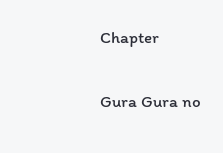Chapter

Gura Gura no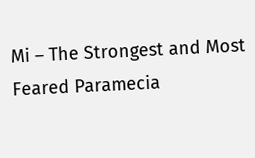Mi – The Strongest and Most Feared Paramecia